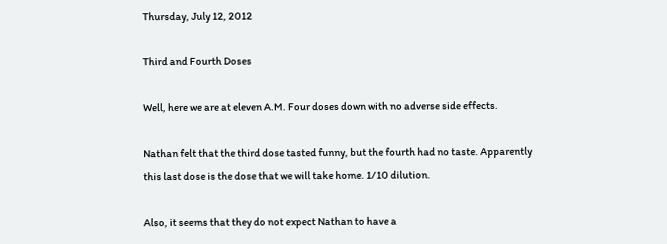Thursday, July 12, 2012

Third and Fourth Doses

Well, here we are at eleven A.M. Four doses down with no adverse side effects.

Nathan felt that the third dose tasted funny, but the fourth had no taste. Apparently this last dose is the dose that we will take home. 1/10 dilution.

Also, it seems that they do not expect Nathan to have a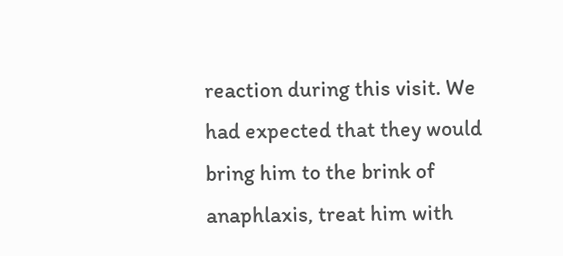reaction during this visit. We had expected that they would bring him to the brink of anaphlaxis, treat him with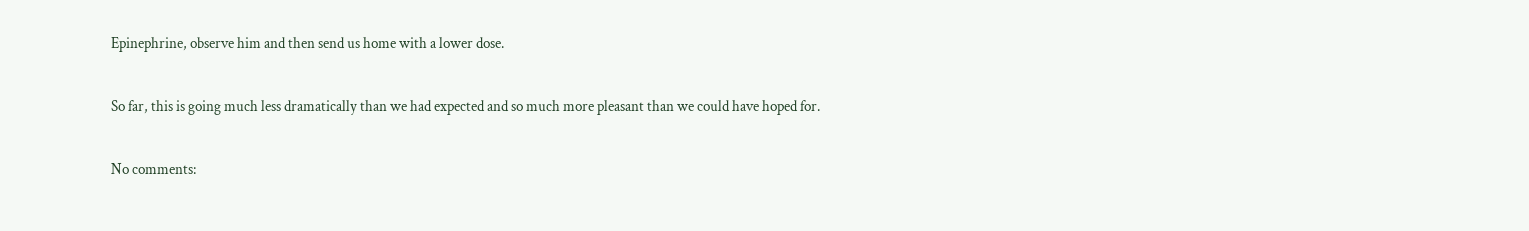Epinephrine, observe him and then send us home with a lower dose.

So far, this is going much less dramatically than we had expected and so much more pleasant than we could have hoped for.

No comments: